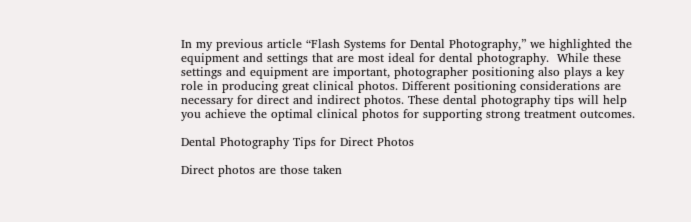In my previous article “Flash Systems for Dental Photography,” we highlighted the equipment and settings that are most ideal for dental photography.  While these settings and equipment are important, photographer positioning also plays a key role in producing great clinical photos. Different positioning considerations are necessary for direct and indirect photos. These dental photography tips will help you achieve the optimal clinical photos for supporting strong treatment outcomes.

Dental Photography Tips for Direct Photos

Direct photos are those taken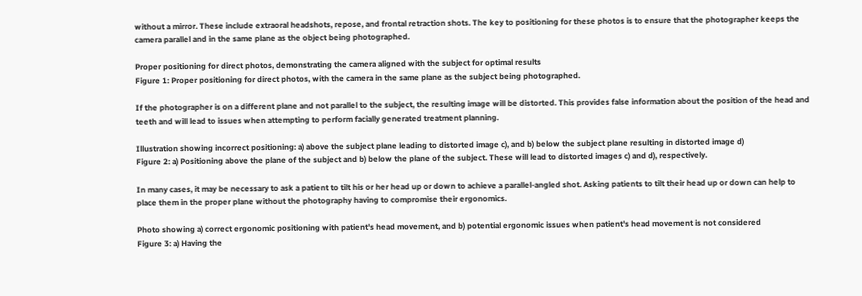without a mirror. These include extraoral headshots, repose, and frontal retraction shots. The key to positioning for these photos is to ensure that the photographer keeps the camera parallel and in the same plane as the object being photographed.

Proper positioning for direct photos, demonstrating the camera aligned with the subject for optimal results
Figure 1: Proper positioning for direct photos, with the camera in the same plane as the subject being photographed.

If the photographer is on a different plane and not parallel to the subject, the resulting image will be distorted. This provides false information about the position of the head and teeth and will lead to issues when attempting to perform facially generated treatment planning.

Illustration showing incorrect positioning: a) above the subject plane leading to distorted image c), and b) below the subject plane resulting in distorted image d)
Figure 2: a) Positioning above the plane of the subject and b) below the plane of the subject. These will lead to distorted images c) and d), respectively.

In many cases, it may be necessary to ask a patient to tilt his or her head up or down to achieve a parallel-angled shot. Asking patients to tilt their head up or down can help to place them in the proper plane without the photography having to compromise their ergonomics.

Photo showing a) correct ergonomic positioning with patient's head movement, and b) potential ergonomic issues when patient's head movement is not considered
Figure 3: a) Having the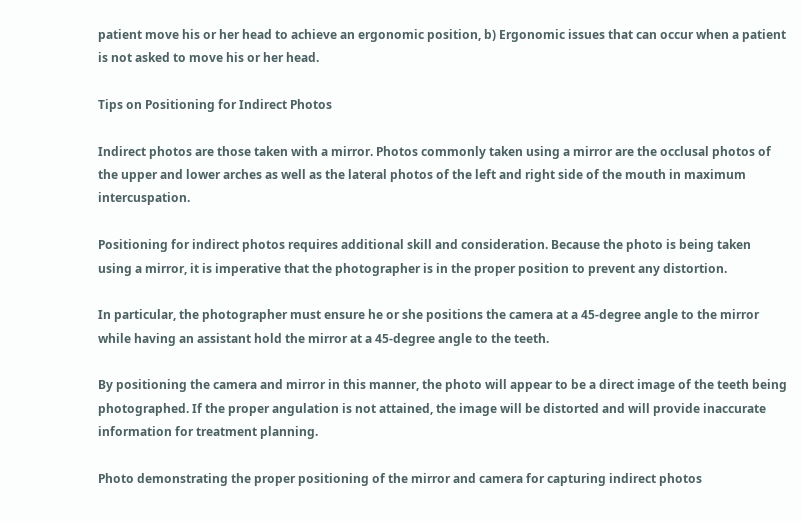patient move his or her head to achieve an ergonomic position, b) Ergonomic issues that can occur when a patient is not asked to move his or her head.

Tips on Positioning for Indirect Photos

Indirect photos are those taken with a mirror. Photos commonly taken using a mirror are the occlusal photos of the upper and lower arches as well as the lateral photos of the left and right side of the mouth in maximum intercuspation.

Positioning for indirect photos requires additional skill and consideration. Because the photo is being taken using a mirror, it is imperative that the photographer is in the proper position to prevent any distortion.

In particular, the photographer must ensure he or she positions the camera at a 45-degree angle to the mirror while having an assistant hold the mirror at a 45-degree angle to the teeth.

By positioning the camera and mirror in this manner, the photo will appear to be a direct image of the teeth being photographed. If the proper angulation is not attained, the image will be distorted and will provide inaccurate information for treatment planning.

Photo demonstrating the proper positioning of the mirror and camera for capturing indirect photos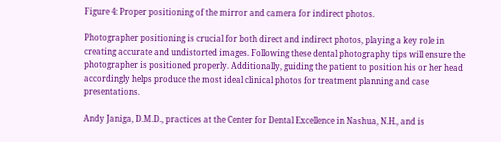Figure 4: Proper positioning of the mirror and camera for indirect photos.

Photographer positioning is crucial for both direct and indirect photos, playing a key role in creating accurate and undistorted images. Following these dental photography tips will ensure the photographer is positioned properly. Additionally, guiding the patient to position his or her head accordingly helps produce the most ideal clinical photos for treatment planning and case presentations.

Andy Janiga, D.M.D., practices at the Center for Dental Excellence in Nashua, N.H., and is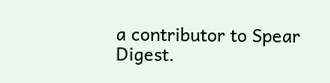a contributor to Spear Digest.